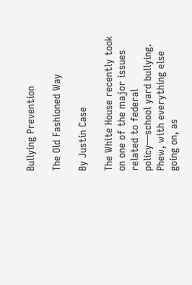Bullying Prevention

The Old Fashioned Way

By Justin Case

The White House recently took on one of the major issues related to federal policy—school yard bullying. Phew, with everything else going on, as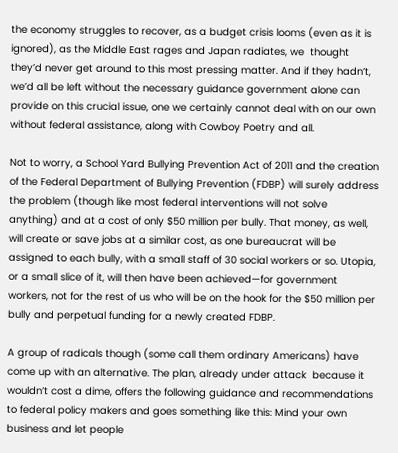the economy struggles to recover, as a budget crisis looms (even as it is ignored), as the Middle East rages and Japan radiates, we  thought they’d never get around to this most pressing matter. And if they hadn’t, we’d all be left without the necessary guidance government alone can provide on this crucial issue, one we certainly cannot deal with on our own without federal assistance, along with Cowboy Poetry and all.

Not to worry, a School Yard Bullying Prevention Act of 2011 and the creation of the Federal Department of Bullying Prevention (FDBP) will surely address the problem (though like most federal interventions will not solve anything) and at a cost of only $50 million per bully. That money, as well, will create or save jobs at a similar cost, as one bureaucrat will be assigned to each bully, with a small staff of 30 social workers or so. Utopia, or a small slice of it, will then have been achieved—for government workers, not for the rest of us who will be on the hook for the $50 million per bully and perpetual funding for a newly created FDBP.

A group of radicals though (some call them ordinary Americans) have come up with an alternative. The plan, already under attack  because it wouldn’t cost a dime, offers the following guidance and recommendations to federal policy makers and goes something like this: Mind your own business and let people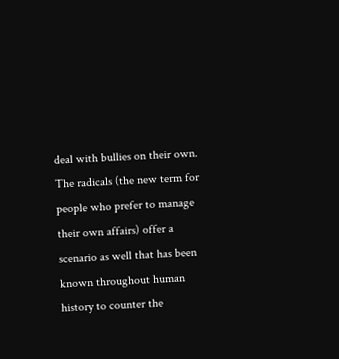deal with bullies on their own.
The radicals (the new term for people who prefer to manage their own affairs) offer a scenario as well that has been known throughout human history to counter the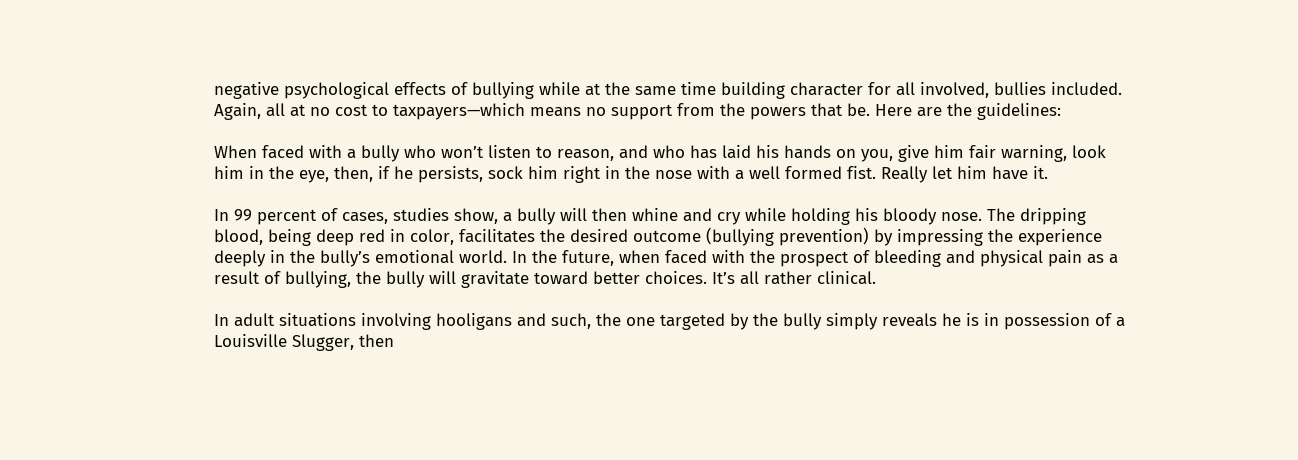negative psychological effects of bullying while at the same time building character for all involved, bullies included. Again, all at no cost to taxpayers—which means no support from the powers that be. Here are the guidelines:

When faced with a bully who won’t listen to reason, and who has laid his hands on you, give him fair warning, look him in the eye, then, if he persists, sock him right in the nose with a well formed fist. Really let him have it.

In 99 percent of cases, studies show, a bully will then whine and cry while holding his bloody nose. The dripping blood, being deep red in color, facilitates the desired outcome (bullying prevention) by impressing the experience deeply in the bully’s emotional world. In the future, when faced with the prospect of bleeding and physical pain as a result of bullying, the bully will gravitate toward better choices. It’s all rather clinical.

In adult situations involving hooligans and such, the one targeted by the bully simply reveals he is in possession of a Louisville Slugger, then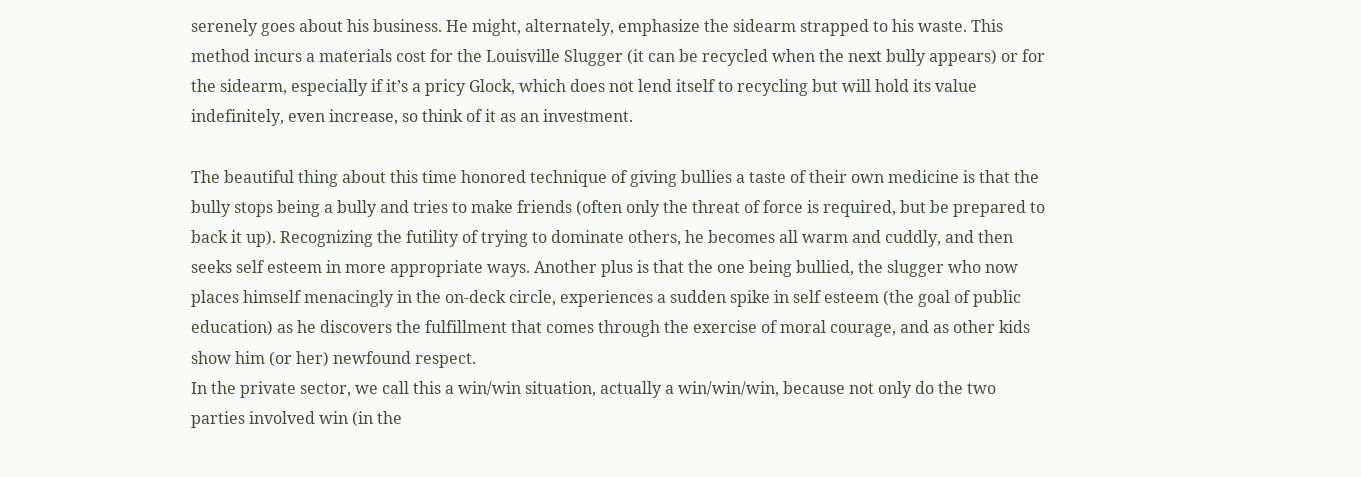serenely goes about his business. He might, alternately, emphasize the sidearm strapped to his waste. This method incurs a materials cost for the Louisville Slugger (it can be recycled when the next bully appears) or for the sidearm, especially if it’s a pricy Glock, which does not lend itself to recycling but will hold its value indefinitely, even increase, so think of it as an investment.

The beautiful thing about this time honored technique of giving bullies a taste of their own medicine is that the bully stops being a bully and tries to make friends (often only the threat of force is required, but be prepared to back it up). Recognizing the futility of trying to dominate others, he becomes all warm and cuddly, and then seeks self esteem in more appropriate ways. Another plus is that the one being bullied, the slugger who now places himself menacingly in the on-deck circle, experiences a sudden spike in self esteem (the goal of public education) as he discovers the fulfillment that comes through the exercise of moral courage, and as other kids show him (or her) newfound respect.
In the private sector, we call this a win/win situation, actually a win/win/win, because not only do the two parties involved win (in the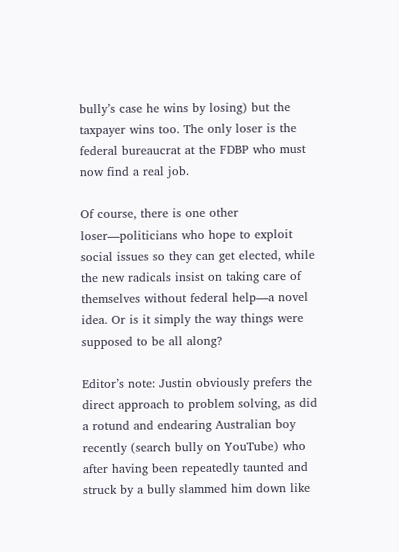bully’s case he wins by losing) but the taxpayer wins too. The only loser is the federal bureaucrat at the FDBP who must now find a real job.

Of course, there is one other loser—politicians who hope to exploit social issues so they can get elected, while the new radicals insist on taking care of themselves without federal help—a novel idea. Or is it simply the way things were supposed to be all along?

Editor’s note: Justin obviously prefers the direct approach to problem solving, as did a rotund and endearing Australian boy recently (search bully on YouTube) who after having been repeatedly taunted and struck by a bully slammed him down like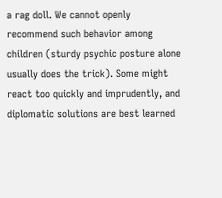a rag doll. We cannot openly recommend such behavior among children (sturdy psychic posture alone usually does the trick). Some might react too quickly and imprudently, and diplomatic solutions are best learned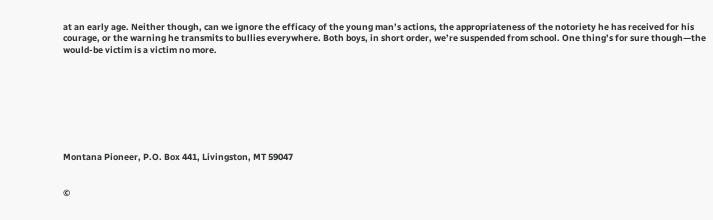at an early age. Neither though, can we ignore the efficacy of the young man’s actions, the appropriateness of the notoriety he has received for his courage, or the warning he transmits to bullies everywhere. Both boys, in short order, we’re suspended from school. One thing’s for sure though—the would-be victim is a victim no more.








Montana Pioneer, P.O. Box 441, Livingston, MT 59047


©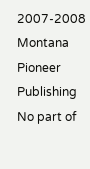2007-2008 Montana Pioneer Publishing
No part of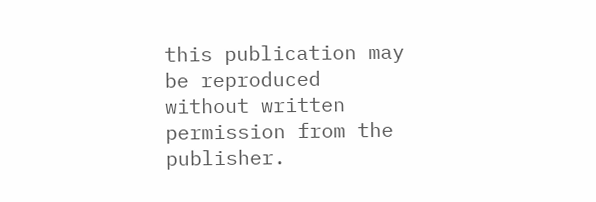this publication may be reproduced without written permission from the publisher.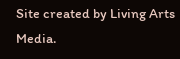Site created by Living Arts Media.